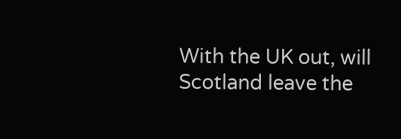With the UK out, will Scotland leave the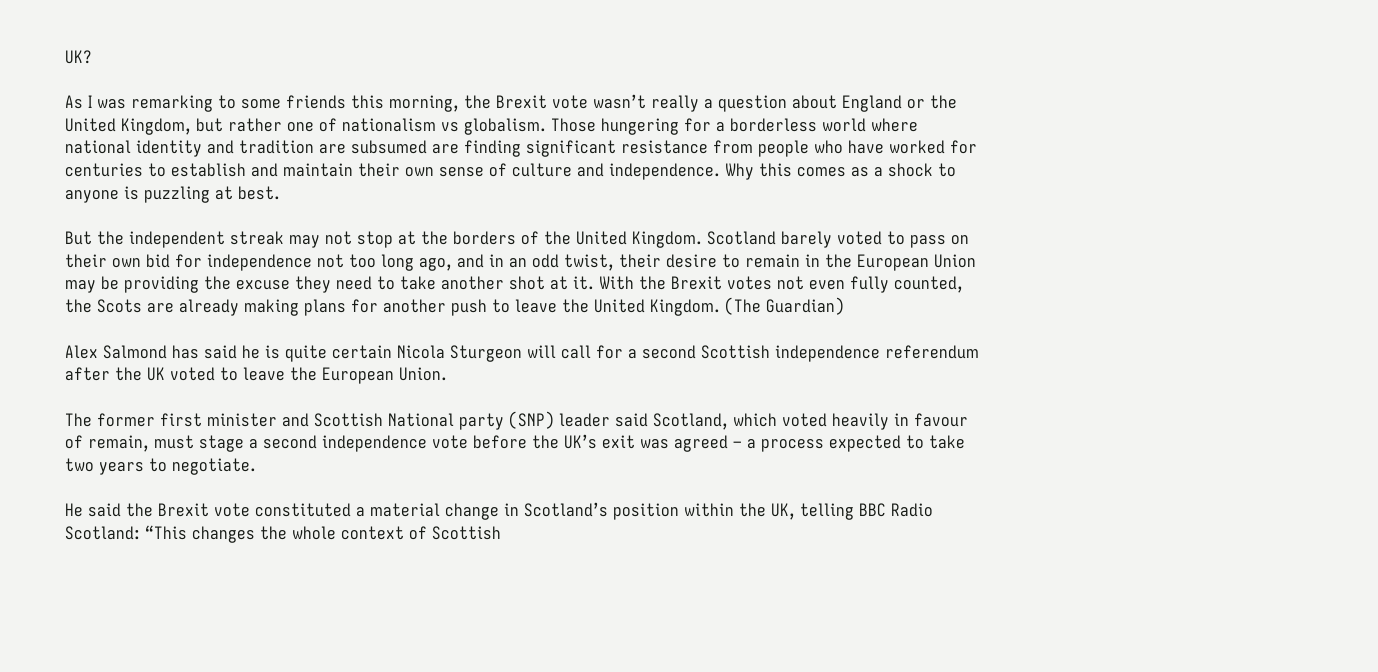UK?

As I was remarking to some friends this morning, the Brexit vote wasn’t really a question about England or the United Kingdom, but rather one of nationalism vs globalism. Those hungering for a borderless world where national identity and tradition are subsumed are finding significant resistance from people who have worked for centuries to establish and maintain their own sense of culture and independence. Why this comes as a shock to anyone is puzzling at best.

But the independent streak may not stop at the borders of the United Kingdom. Scotland barely voted to pass on their own bid for independence not too long ago, and in an odd twist, their desire to remain in the European Union may be providing the excuse they need to take another shot at it. With the Brexit votes not even fully counted, the Scots are already making plans for another push to leave the United Kingdom. (The Guardian)

Alex Salmond has said he is quite certain Nicola Sturgeon will call for a second Scottish independence referendum after the UK voted to leave the European Union.

The former first minister and Scottish National party (SNP) leader said Scotland, which voted heavily in favour of remain, must stage a second independence vote before the UK’s exit was agreed – a process expected to take two years to negotiate.

He said the Brexit vote constituted a material change in Scotland’s position within the UK, telling BBC Radio Scotland: “This changes the whole context of Scottish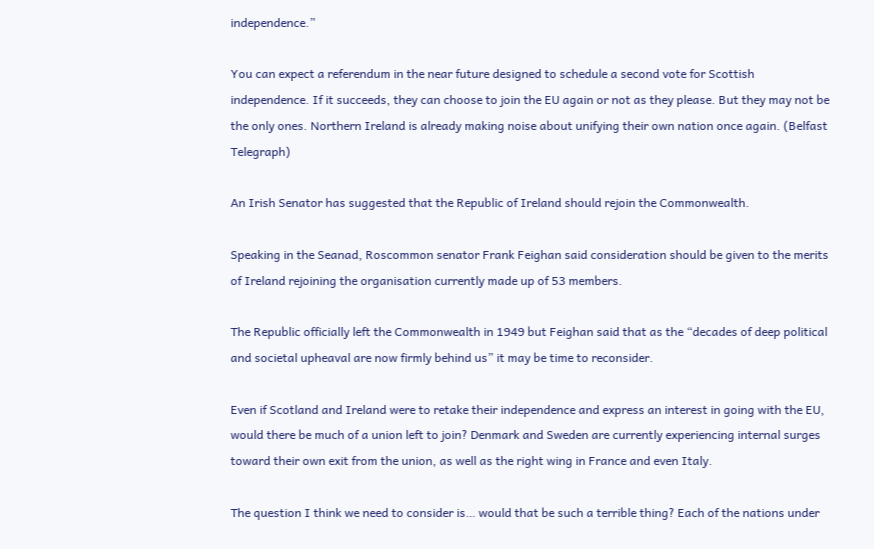independence.”

You can expect a referendum in the near future designed to schedule a second vote for Scottish independence. If it succeeds, they can choose to join the EU again or not as they please. But they may not be the only ones. Northern Ireland is already making noise about unifying their own nation once again. (Belfast Telegraph)

An Irish Senator has suggested that the Republic of Ireland should rejoin the Commonwealth.

Speaking in the Seanad, Roscommon senator Frank Feighan said consideration should be given to the merits of Ireland rejoining the organisation currently made up of 53 members.

The Republic officially left the Commonwealth in 1949 but Feighan said that as the “decades of deep political and societal upheaval are now firmly behind us” it may be time to reconsider.

Even if Scotland and Ireland were to retake their independence and express an interest in going with the EU, would there be much of a union left to join? Denmark and Sweden are currently experiencing internal surges toward their own exit from the union, as well as the right wing in France and even Italy.

The question I think we need to consider is… would that be such a terrible thing? Each of the nations under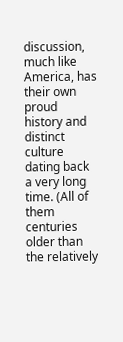discussion, much like America, has their own proud history and distinct culture dating back a very long time. (All of them centuries older than the relatively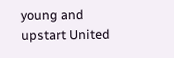young and upstart United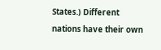States.) Different nations have their own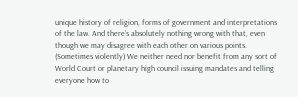unique history of religion, forms of government and interpretations of the law. And there’s absolutely nothing wrong with that, even though we may disagree with each other on various points. (Sometimes violently) We neither need nor benefit from any sort of World Court or planetary high council issuing mandates and telling everyone how to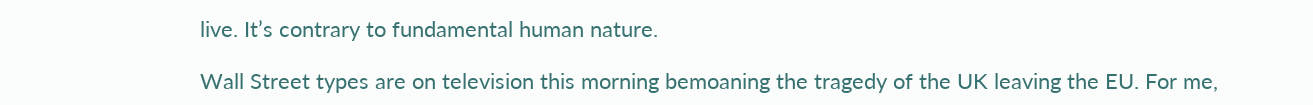live. It’s contrary to fundamental human nature.

Wall Street types are on television this morning bemoaning the tragedy of the UK leaving the EU. For me,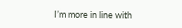I’m more in line with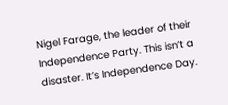Nigel Farage, the leader of their Independence Party. This isn’t a disaster. It’s Independence Day.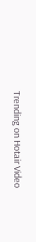Trending on Hotair Video